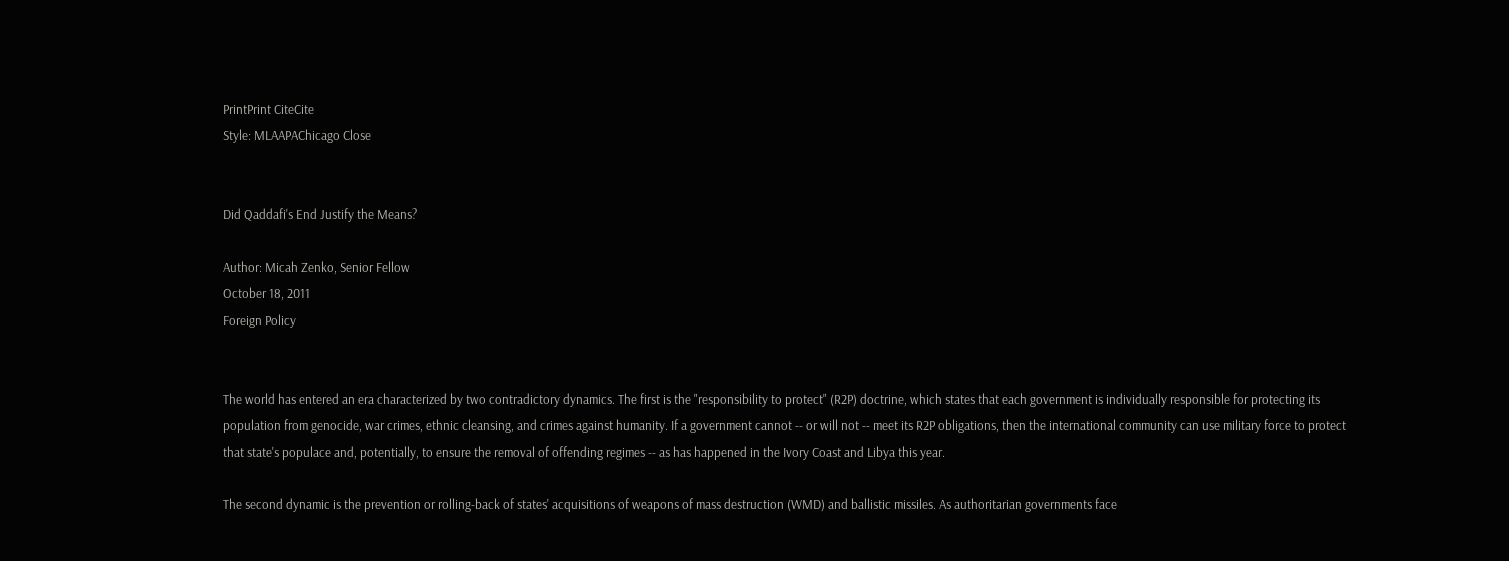PrintPrint CiteCite
Style: MLAAPAChicago Close


Did Qaddafi's End Justify the Means?

Author: Micah Zenko, Senior Fellow
October 18, 2011
Foreign Policy


The world has entered an era characterized by two contradictory dynamics. The first is the "responsibility to protect" (R2P) doctrine, which states that each government is individually responsible for protecting its population from genocide, war crimes, ethnic cleansing, and crimes against humanity. If a government cannot -- or will not -- meet its R2P obligations, then the international community can use military force to protect that state's populace and, potentially, to ensure the removal of offending regimes -- as has happened in the Ivory Coast and Libya this year.

The second dynamic is the prevention or rolling-back of states' acquisitions of weapons of mass destruction (WMD) and ballistic missiles. As authoritarian governments face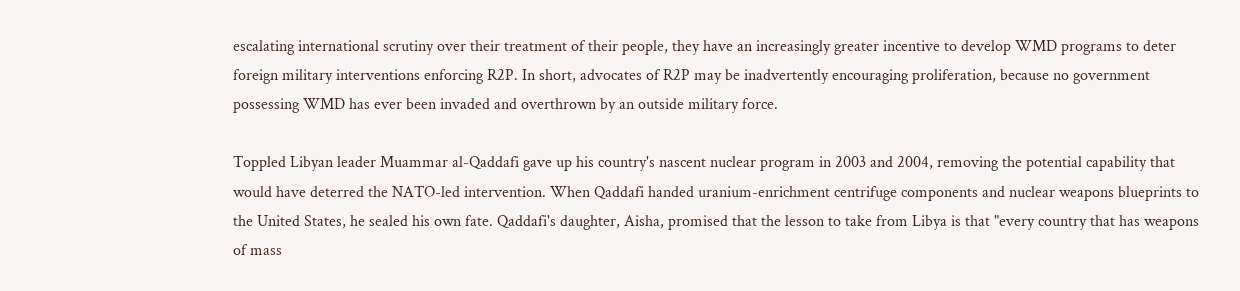escalating international scrutiny over their treatment of their people, they have an increasingly greater incentive to develop WMD programs to deter foreign military interventions enforcing R2P. In short, advocates of R2P may be inadvertently encouraging proliferation, because no government possessing WMD has ever been invaded and overthrown by an outside military force.

Toppled Libyan leader Muammar al-Qaddafi gave up his country's nascent nuclear program in 2003 and 2004, removing the potential capability that would have deterred the NATO-led intervention. When Qaddafi handed uranium-enrichment centrifuge components and nuclear weapons blueprints to the United States, he sealed his own fate. Qaddafi's daughter, Aisha, promised that the lesson to take from Libya is that "every country that has weapons of mass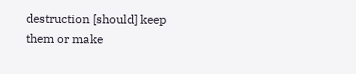destruction [should] keep them or make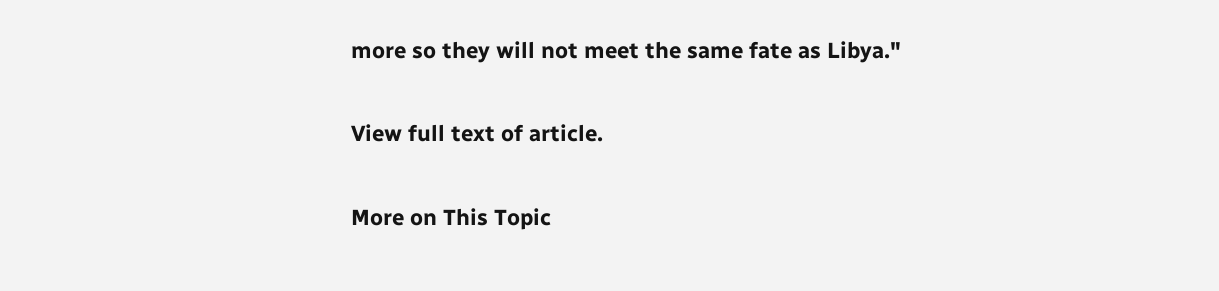more so they will not meet the same fate as Libya."

View full text of article.

More on This Topic